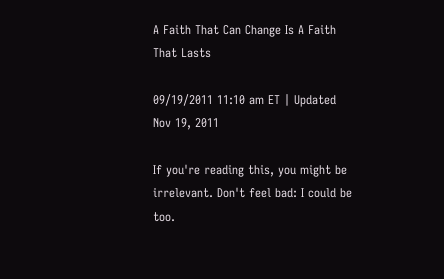A Faith That Can Change Is A Faith That Lasts

09/19/2011 11:10 am ET | Updated Nov 19, 2011

If you're reading this, you might be irrelevant. Don't feel bad: I could be too.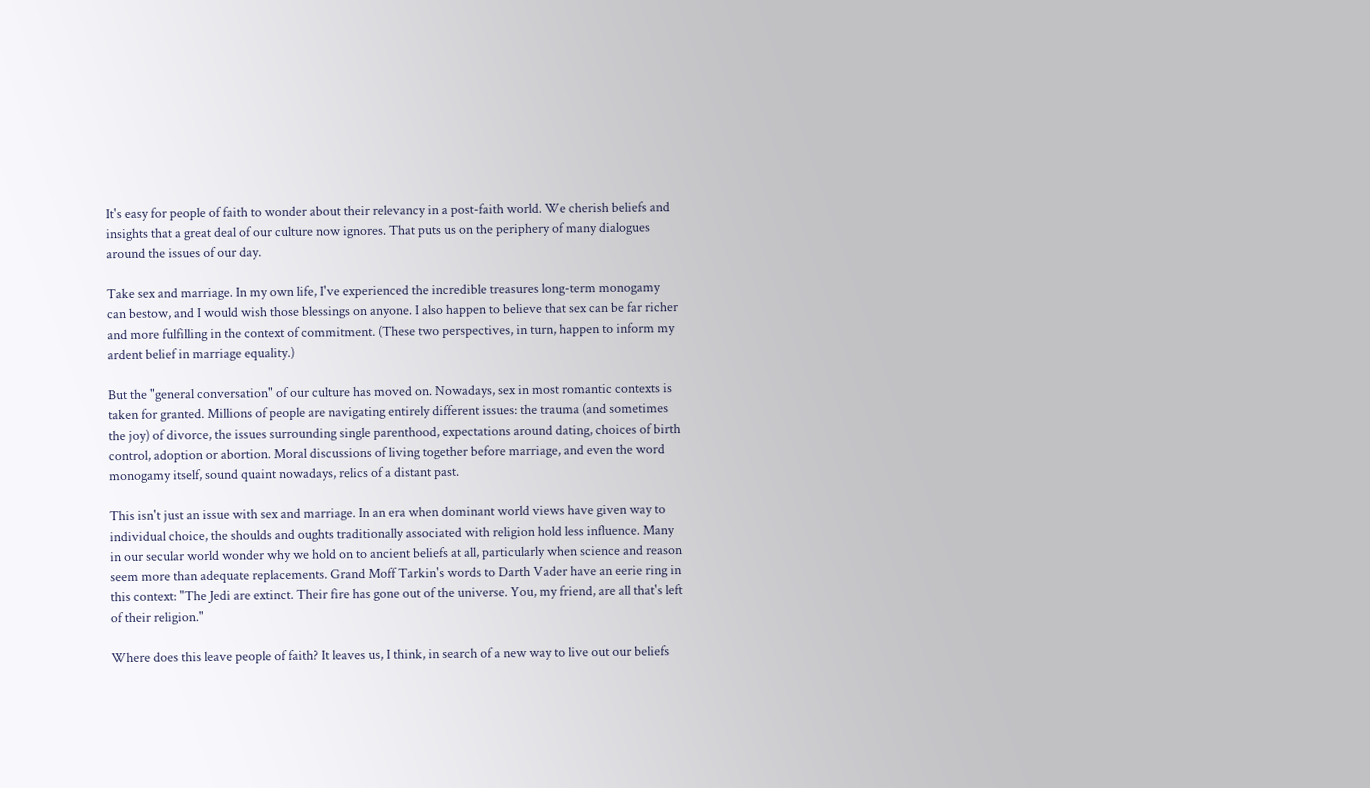It's easy for people of faith to wonder about their relevancy in a post-faith world. We cherish beliefs and insights that a great deal of our culture now ignores. That puts us on the periphery of many dialogues around the issues of our day.

Take sex and marriage. In my own life, I've experienced the incredible treasures long-term monogamy can bestow, and I would wish those blessings on anyone. I also happen to believe that sex can be far richer and more fulfilling in the context of commitment. (These two perspectives, in turn, happen to inform my ardent belief in marriage equality.)

But the "general conversation" of our culture has moved on. Nowadays, sex in most romantic contexts is taken for granted. Millions of people are navigating entirely different issues: the trauma (and sometimes the joy) of divorce, the issues surrounding single parenthood, expectations around dating, choices of birth control, adoption or abortion. Moral discussions of living together before marriage, and even the word monogamy itself, sound quaint nowadays, relics of a distant past.

This isn't just an issue with sex and marriage. In an era when dominant world views have given way to individual choice, the shoulds and oughts traditionally associated with religion hold less influence. Many in our secular world wonder why we hold on to ancient beliefs at all, particularly when science and reason seem more than adequate replacements. Grand Moff Tarkin's words to Darth Vader have an eerie ring in this context: "The Jedi are extinct. Their fire has gone out of the universe. You, my friend, are all that's left of their religion."

Where does this leave people of faith? It leaves us, I think, in search of a new way to live out our beliefs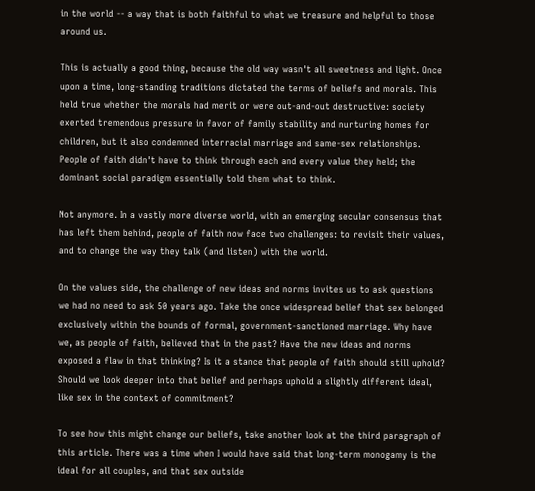in the world -- a way that is both faithful to what we treasure and helpful to those around us.

This is actually a good thing, because the old way wasn't all sweetness and light. Once upon a time, long-standing traditions dictated the terms of beliefs and morals. This held true whether the morals had merit or were out-and-out destructive: society exerted tremendous pressure in favor of family stability and nurturing homes for children, but it also condemned interracial marriage and same-sex relationships. People of faith didn't have to think through each and every value they held; the dominant social paradigm essentially told them what to think.

Not anymore. In a vastly more diverse world, with an emerging secular consensus that has left them behind, people of faith now face two challenges: to revisit their values, and to change the way they talk (and listen) with the world.

On the values side, the challenge of new ideas and norms invites us to ask questions we had no need to ask 50 years ago. Take the once widespread belief that sex belonged exclusively within the bounds of formal, government-sanctioned marriage. Why have we, as people of faith, believed that in the past? Have the new ideas and norms exposed a flaw in that thinking? Is it a stance that people of faith should still uphold? Should we look deeper into that belief and perhaps uphold a slightly different ideal, like sex in the context of commitment?

To see how this might change our beliefs, take another look at the third paragraph of this article. There was a time when I would have said that long-term monogamy is the ideal for all couples, and that sex outside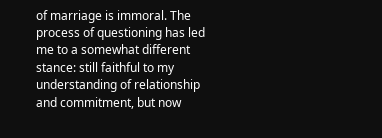of marriage is immoral. The process of questioning has led me to a somewhat different stance: still faithful to my understanding of relationship and commitment, but now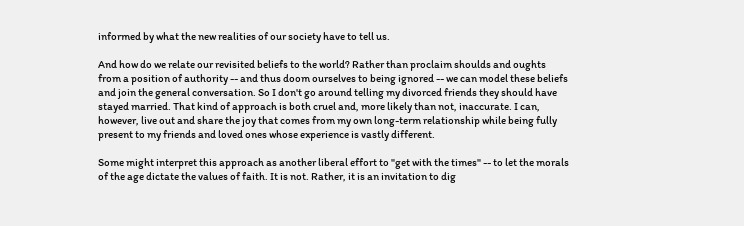informed by what the new realities of our society have to tell us.

And how do we relate our revisited beliefs to the world? Rather than proclaim shoulds and oughts from a position of authority -- and thus doom ourselves to being ignored -- we can model these beliefs and join the general conversation. So I don't go around telling my divorced friends they should have stayed married. That kind of approach is both cruel and, more likely than not, inaccurate. I can, however, live out and share the joy that comes from my own long-term relationship while being fully present to my friends and loved ones whose experience is vastly different.

Some might interpret this approach as another liberal effort to "get with the times" -- to let the morals of the age dictate the values of faith. It is not. Rather, it is an invitation to dig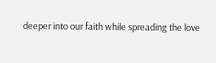deeper into our faith while spreading the love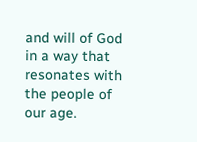and will of God in a way that resonates with the people of our age.